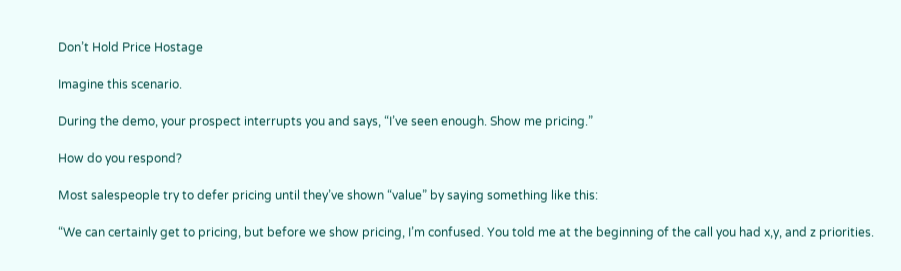Don’t Hold Price Hostage

Imagine this scenario.

During the demo, your prospect interrupts you and says, “I’ve seen enough. Show me pricing.”

How do you respond?

Most salespeople try to defer pricing until they’ve shown “value” by saying something like this:

“We can certainly get to pricing, but before we show pricing, I’m confused. You told me at the beginning of the call you had x,y, and z priorities.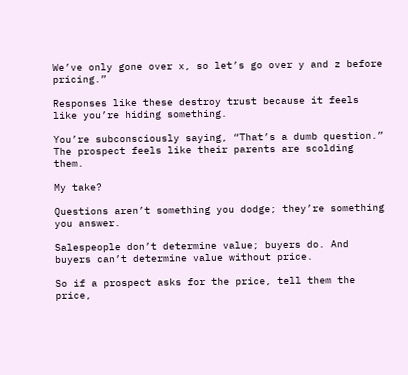We’ve only gone over x, so let’s go over y and z before pricing.”

Responses like these destroy trust because it feels like you’re hiding something.

You’re subconsciously saying, “That’s a dumb question.” The prospect feels like their parents are scolding them.

My take?

Questions aren’t something you dodge; they’re something you answer.

Salespeople don’t determine value; buyers do. And buyers can’t determine value without price.

So if a prospect asks for the price, tell them the price,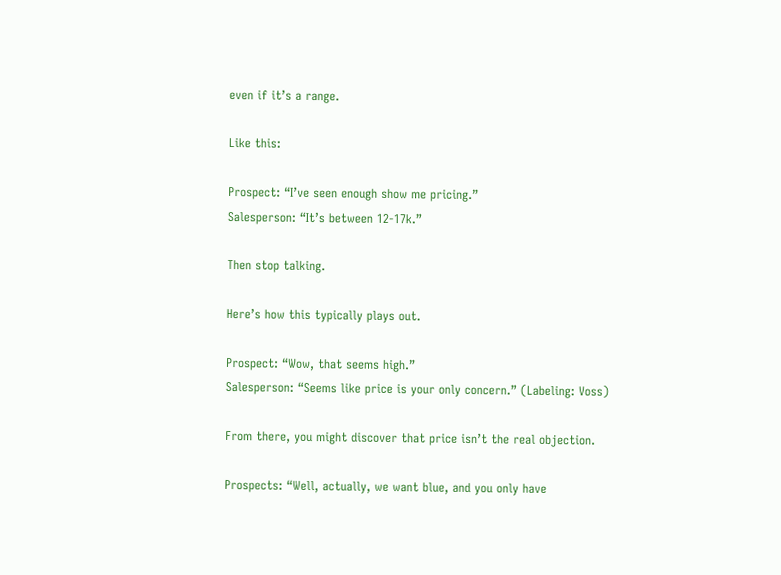even if it’s a range.

Like this:

Prospect: “I’ve seen enough show me pricing.”
Salesperson: “It’s between 12-17k.”

Then stop talking.

Here’s how this typically plays out.

Prospect: “Wow, that seems high.”
Salesperson: “Seems like price is your only concern.” (Labeling: Voss)

From there, you might discover that price isn’t the real objection.

Prospects: “Well, actually, we want blue, and you only have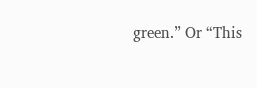green.” Or “This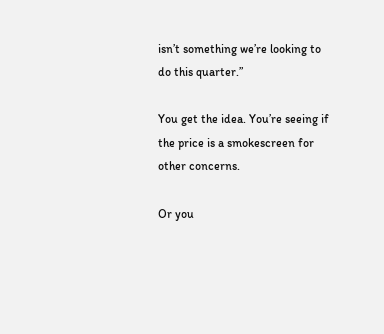isn’t something we’re looking to do this quarter.”

You get the idea. You’re seeing if the price is a smokescreen for other concerns.

Or you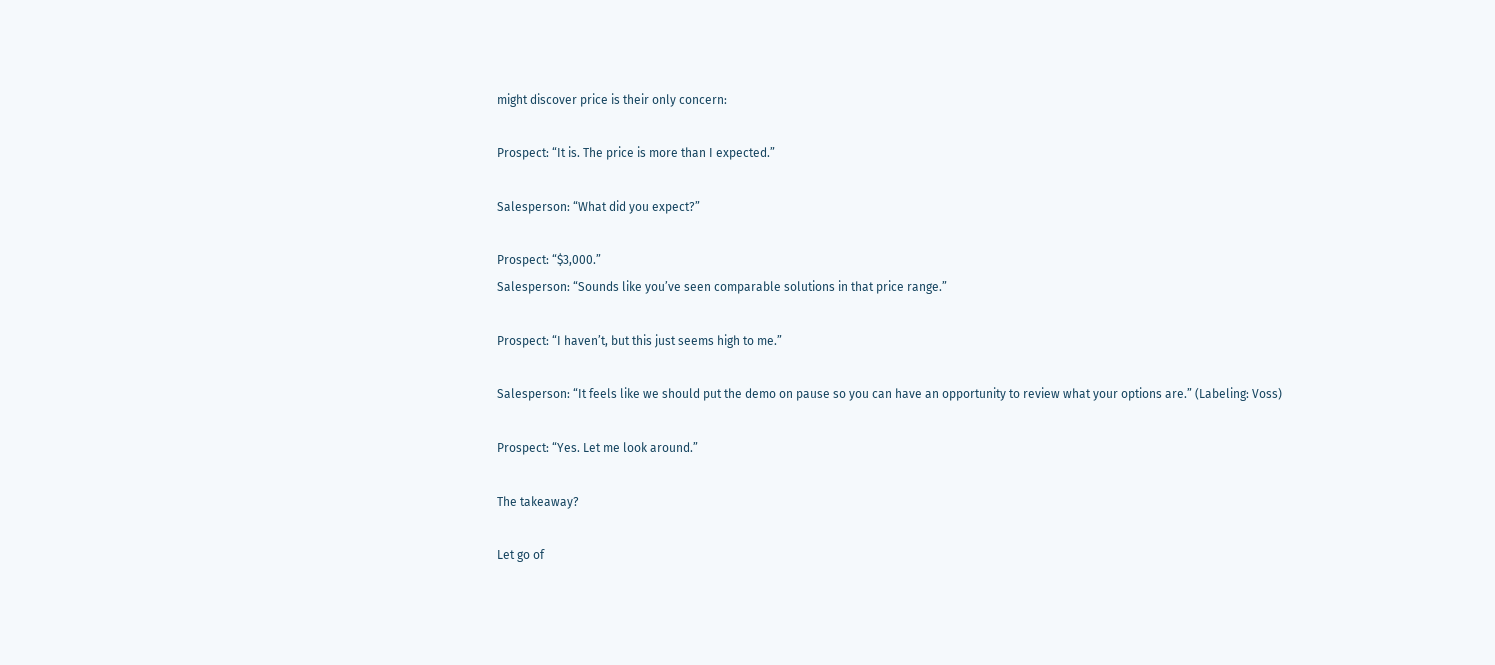might discover price is their only concern:

Prospect: “It is. The price is more than I expected.”

Salesperson: “What did you expect?”

Prospect: “$3,000.”
Salesperson: “Sounds like you’ve seen comparable solutions in that price range.”

Prospect: “I haven’t, but this just seems high to me.”

Salesperson: “It feels like we should put the demo on pause so you can have an opportunity to review what your options are.” (Labeling: Voss)

Prospect: “Yes. Let me look around.”

The takeaway?

Let go of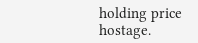holding price hostage.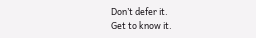Don’t defer it.
Get to know it.